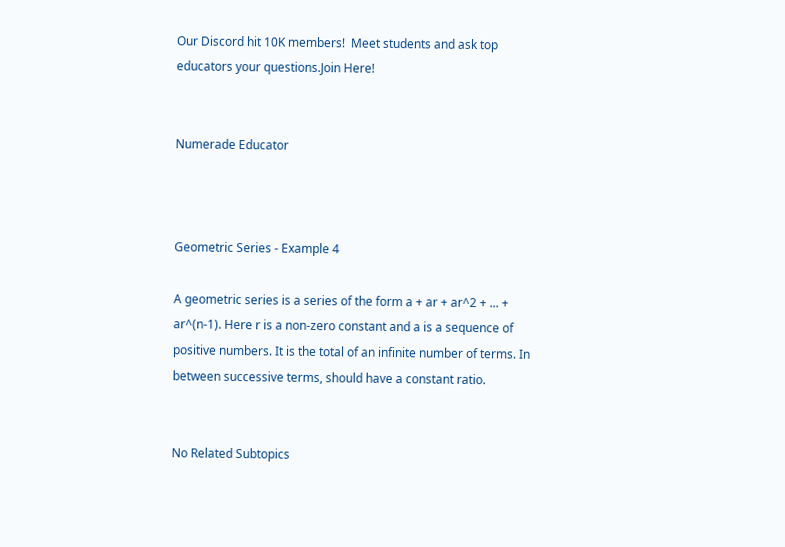Our Discord hit 10K members!  Meet students and ask top educators your questions.Join Here!


Numerade Educator



Geometric Series - Example 4

A geometric series is a series of the form a + ar + ar^2 + ... + ar^(n-1). Here r is a non-zero constant and a is a sequence of positive numbers. It is the total of an infinite number of terms. In between successive terms, should have a constant ratio.


No Related Subtopics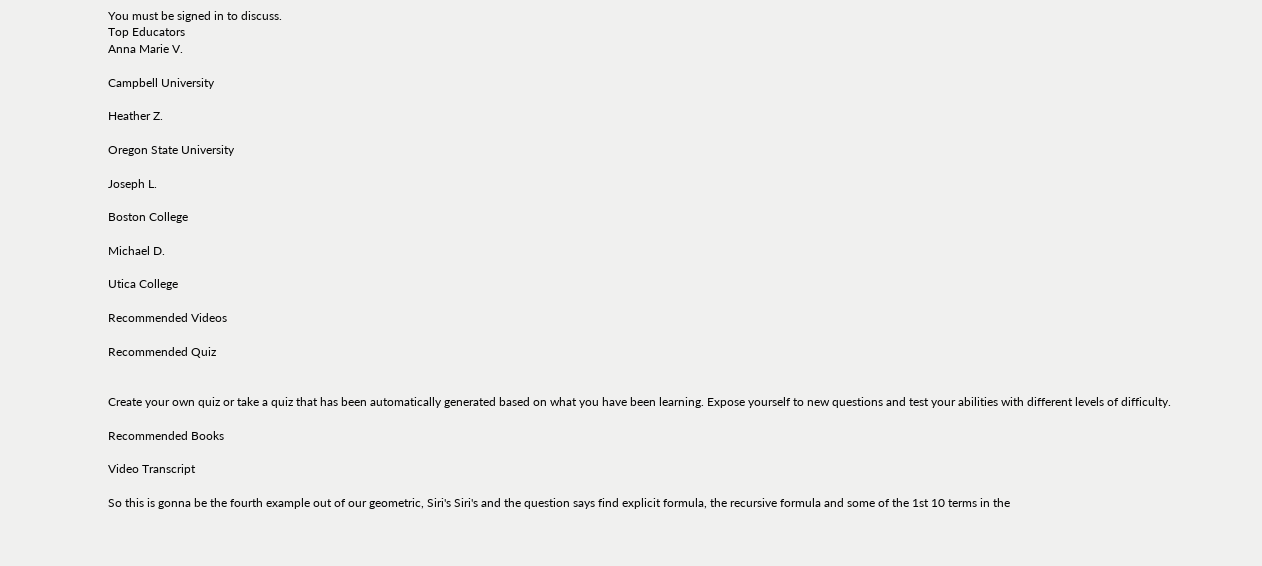You must be signed in to discuss.
Top Educators
Anna Marie V.

Campbell University

Heather Z.

Oregon State University

Joseph L.

Boston College

Michael D.

Utica College

Recommended Videos

Recommended Quiz


Create your own quiz or take a quiz that has been automatically generated based on what you have been learning. Expose yourself to new questions and test your abilities with different levels of difficulty.

Recommended Books

Video Transcript

So this is gonna be the fourth example out of our geometric, Siri's Siri's and the question says find explicit formula, the recursive formula and some of the 1st 10 terms in the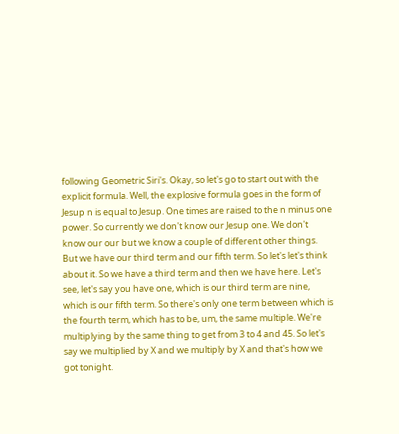following Geometric Siri's. Okay, so let's go to start out with the explicit formula. Well, the explosive formula goes in the form of Jesup n is equal to Jesup. One times are raised to the n minus one power. So currently we don't know our Jesup one. We don't know our our but we know a couple of different other things. But we have our third term and our fifth term. So let's let's think about it. So we have a third term and then we have here. Let's see, let's say you have one, which is our third term are nine, which is our fifth term. So there's only one term between which is the fourth term, which has to be, um, the same multiple. We're multiplying by the same thing to get from 3 to 4 and 45. So let's say we multiplied by X and we multiply by X and that's how we got tonight.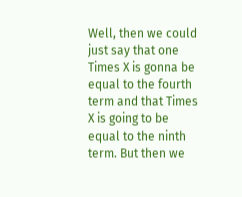Well, then we could just say that one Times X is gonna be equal to the fourth term and that Times X is going to be equal to the ninth term. But then we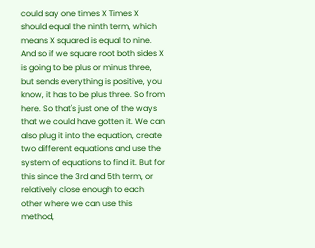could say one times X Times X should equal the ninth term, which means X squared is equal to nine. And so if we square root both sides X is going to be plus or minus three, but sends everything is positive, you know, it has to be plus three. So from here. So that's just one of the ways that we could have gotten it. We can also plug it into the equation, create two different equations and use the system of equations to find it. But for this since the 3rd and 5th term, or relatively close enough to each other where we can use this method,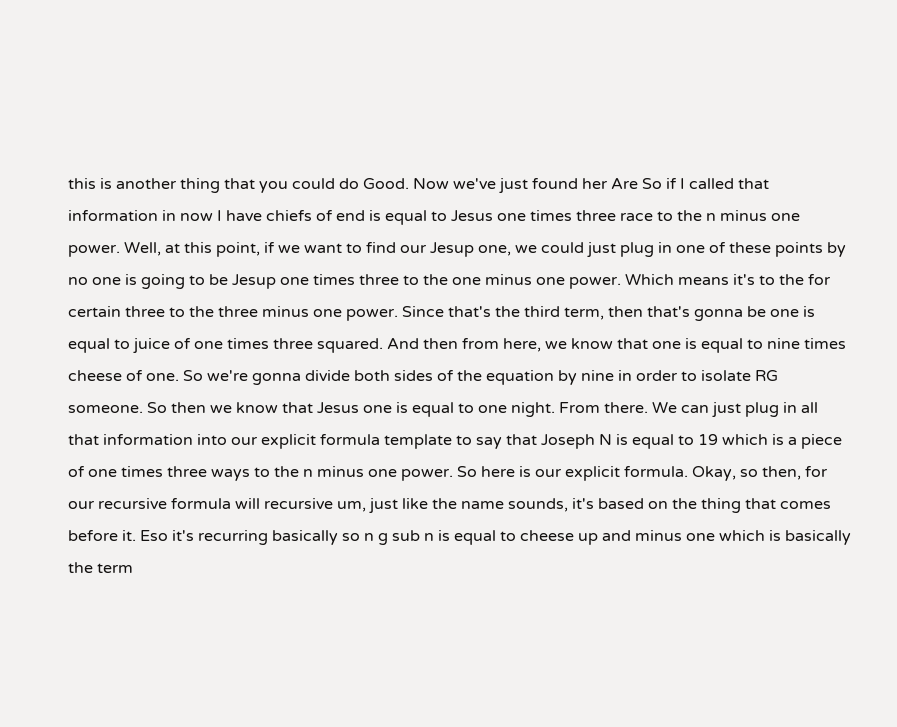this is another thing that you could do Good. Now we've just found her Are So if I called that information in now I have chiefs of end is equal to Jesus one times three race to the n minus one power. Well, at this point, if we want to find our Jesup one, we could just plug in one of these points by no one is going to be Jesup one times three to the one minus one power. Which means it's to the for certain three to the three minus one power. Since that's the third term, then that's gonna be one is equal to juice of one times three squared. And then from here, we know that one is equal to nine times cheese of one. So we're gonna divide both sides of the equation by nine in order to isolate RG someone. So then we know that Jesus one is equal to one night. From there. We can just plug in all that information into our explicit formula template to say that Joseph N is equal to 19 which is a piece of one times three ways to the n minus one power. So here is our explicit formula. Okay, so then, for our recursive formula will recursive um, just like the name sounds, it's based on the thing that comes before it. Eso it's recurring basically so n g sub n is equal to cheese up and minus one which is basically the term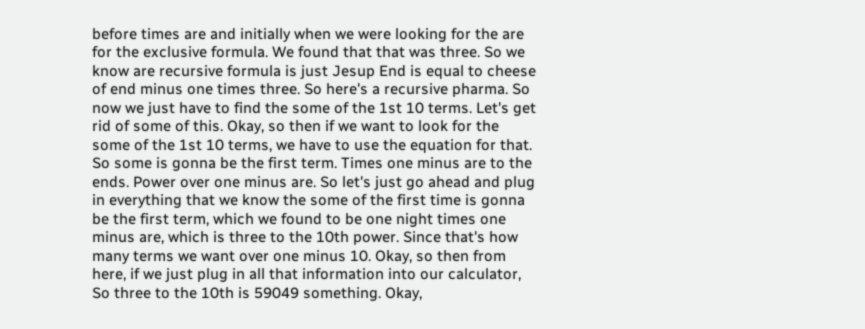before times are and initially when we were looking for the are for the exclusive formula. We found that that was three. So we know are recursive formula is just Jesup End is equal to cheese of end minus one times three. So here's a recursive pharma. So now we just have to find the some of the 1st 10 terms. Let's get rid of some of this. Okay, so then if we want to look for the some of the 1st 10 terms, we have to use the equation for that. So some is gonna be the first term. Times one minus are to the ends. Power over one minus are. So let's just go ahead and plug in everything that we know the some of the first time is gonna be the first term, which we found to be one night times one minus are, which is three to the 10th power. Since that's how many terms we want over one minus 10. Okay, so then from here, if we just plug in all that information into our calculator, So three to the 10th is 59049 something. Okay,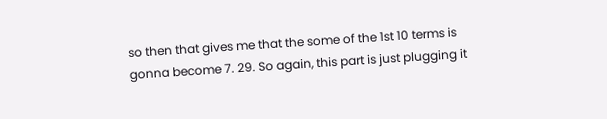so then that gives me that the some of the 1st 10 terms is gonna become 7. 29. So again, this part is just plugging it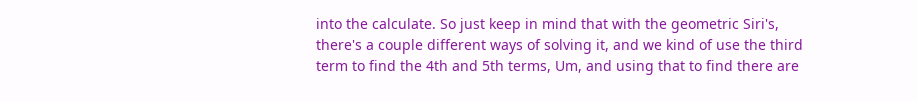into the calculate. So just keep in mind that with the geometric Siri's, there's a couple different ways of solving it, and we kind of use the third term to find the 4th and 5th terms, Um, and using that to find there are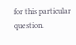for this particular question.